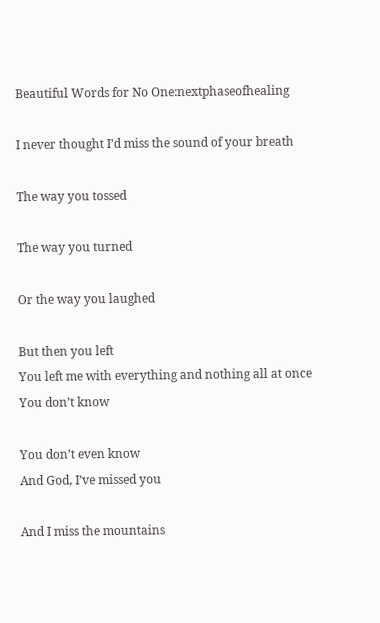Beautiful Words for No One:nextphaseofhealing

I never thought I’d miss the sound of your breath

The way you tossed

The way you turned

Or the way you laughed

But then you left
You left me with everything and nothing all at once
You don’t know

You don’t even know
And God, I’ve missed you

And I miss the mountains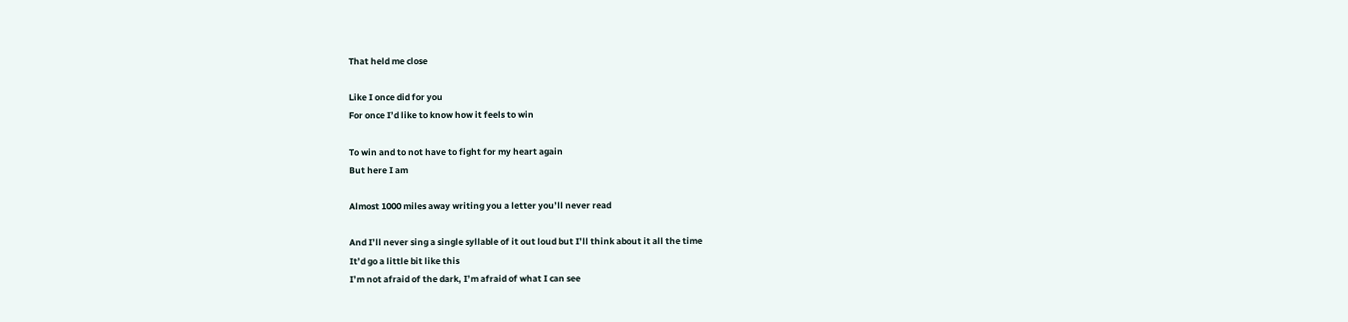That held me close

Like I once did for you
For once I’d like to know how it feels to win

To win and to not have to fight for my heart again
But here I am

Almost 1000 miles away writing you a letter you’ll never read

And I’ll never sing a single syllable of it out loud but I’ll think about it all the time
It’d go a little bit like this
I’m not afraid of the dark, I’m afraid of what I can see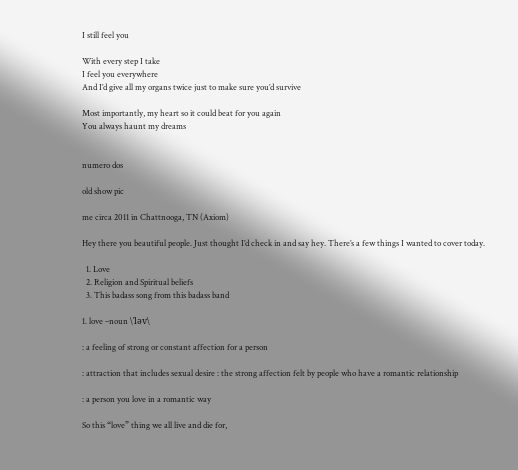I still feel you

With every step I take
I feel you everywhere
And I’d give all my organs twice just to make sure you’d survive

Most importantly, my heart so it could beat for you again
You always haunt my dreams


numero dos

old show pic

me circa 2011 in Chattnooga, TN (Axiom)

Hey there you beautiful people. Just thought I’d check in and say hey. There’s a few things I wanted to cover today.

  1. Love
  2. Religion and Spiritual beliefs
  3. This badass song from this badass band

1. love –noun \ˈləv\

: a feeling of strong or constant affection for a person

: attraction that includes sexual desire : the strong affection felt by people who have a romantic relationship

: a person you love in a romantic way

So this “love” thing we all live and die for,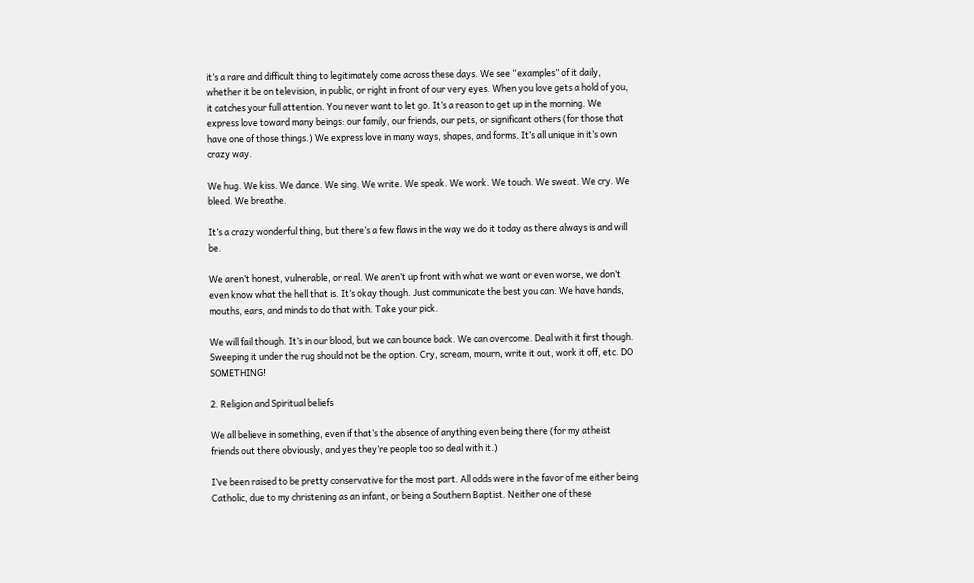it’s a rare and difficult thing to legitimately come across these days. We see “examples” of it daily, whether it be on television, in public, or right in front of our very eyes. When you love gets a hold of you, it catches your full attention. You never want to let go. It’s a reason to get up in the morning. We express love toward many beings: our family, our friends, our pets, or significant others (for those that have one of those things.) We express love in many ways, shapes, and forms. It’s all unique in it’s own crazy way.

We hug. We kiss. We dance. We sing. We write. We speak. We work. We touch. We sweat. We cry. We bleed. We breathe.

It’s a crazy wonderful thing, but there’s a few flaws in the way we do it today as there always is and will be.

We aren’t honest, vulnerable, or real. We aren’t up front with what we want or even worse, we don’t even know what the hell that is. It’s okay though. Just communicate the best you can. We have hands, mouths, ears, and minds to do that with. Take your pick.

We will fail though. It’s in our blood, but we can bounce back. We can overcome. Deal with it first though. Sweeping it under the rug should not be the option. Cry, scream, mourn, write it out, work it off, etc. DO SOMETHING!

2. Religion and Spiritual beliefs

We all believe in something, even if that’s the absence of anything even being there (for my atheist friends out there obviously, and yes they’re people too so deal with it.)

I’ve been raised to be pretty conservative for the most part. All odds were in the favor of me either being Catholic, due to my christening as an infant, or being a Southern Baptist. Neither one of these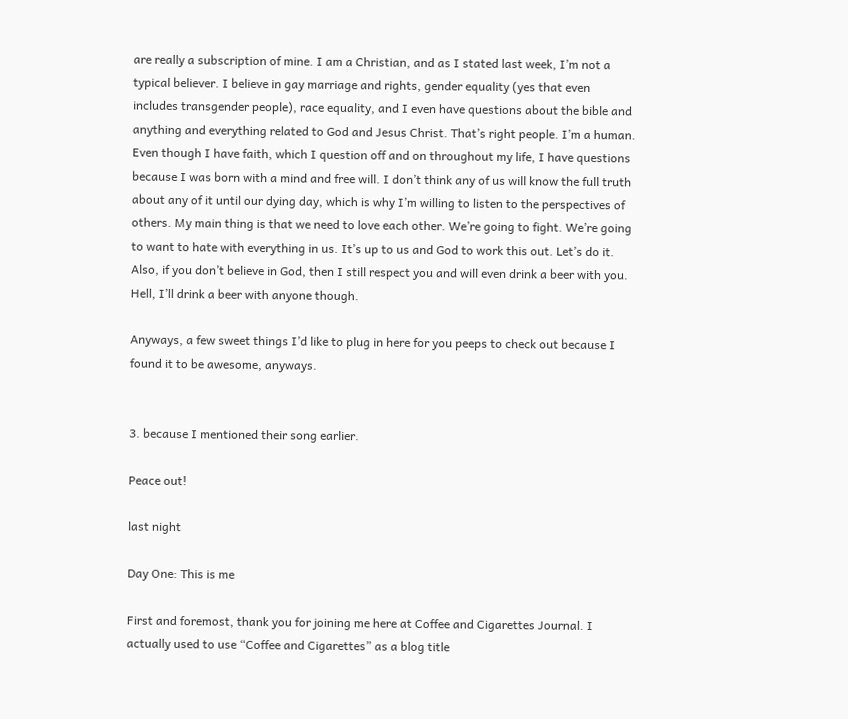are really a subscription of mine. I am a Christian, and as I stated last week, I’m not a typical believer. I believe in gay marriage and rights, gender equality (yes that even includes transgender people), race equality, and I even have questions about the bible and anything and everything related to God and Jesus Christ. That’s right people. I’m a human. Even though I have faith, which I question off and on throughout my life, I have questions because I was born with a mind and free will. I don’t think any of us will know the full truth about any of it until our dying day, which is why I’m willing to listen to the perspectives of others. My main thing is that we need to love each other. We’re going to fight. We’re going to want to hate with everything in us. It’s up to us and God to work this out. Let’s do it. Also, if you don’t believe in God, then I still respect you and will even drink a beer with you. Hell, I’ll drink a beer with anyone though.

Anyways, a few sweet things I’d like to plug in here for you peeps to check out because I found it to be awesome, anyways.


3. because I mentioned their song earlier.

Peace out!

last night

Day One: This is me

First and foremost, thank you for joining me here at Coffee and Cigarettes Journal. I actually used to use “Coffee and Cigarettes” as a blog title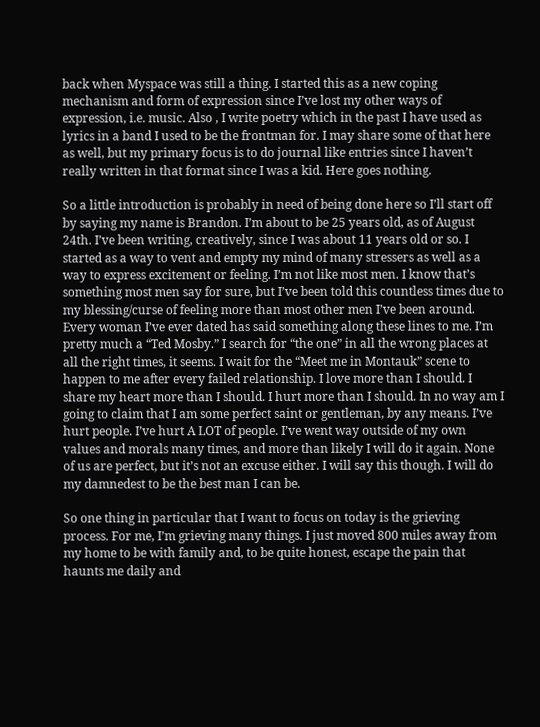back when Myspace was still a thing. I started this as a new coping mechanism and form of expression since I’ve lost my other ways of expression, i.e. music. Also , I write poetry which in the past I have used as lyrics in a band I used to be the frontman for. I may share some of that here as well, but my primary focus is to do journal like entries since I haven’t really written in that format since I was a kid. Here goes nothing.

So a little introduction is probably in need of being done here so I’ll start off by saying my name is Brandon. I’m about to be 25 years old, as of August 24th. I’ve been writing, creatively, since I was about 11 years old or so. I started as a way to vent and empty my mind of many stressers as well as a way to express excitement or feeling. I’m not like most men. I know that’s something most men say for sure, but I’ve been told this countless times due to my blessing/curse of feeling more than most other men I’ve been around. Every woman I’ve ever dated has said something along these lines to me. I’m pretty much a “Ted Mosby.” I search for “the one” in all the wrong places at all the right times, it seems. I wait for the “Meet me in Montauk” scene to happen to me after every failed relationship. I love more than I should. I share my heart more than I should. I hurt more than I should. In no way am I going to claim that I am some perfect saint or gentleman, by any means. I’ve hurt people. I’ve hurt A LOT of people. I’ve went way outside of my own values and morals many times, and more than likely I will do it again. None of us are perfect, but it’s not an excuse either. I will say this though. I will do my damnedest to be the best man I can be.

So one thing in particular that I want to focus on today is the grieving process. For me, I’m grieving many things. I just moved 800 miles away from my home to be with family and, to be quite honest, escape the pain that haunts me daily and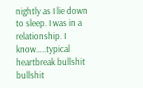nightly as I lie down to sleep. I was in a relationship. I know…..typical heartbreak bullshit bullshit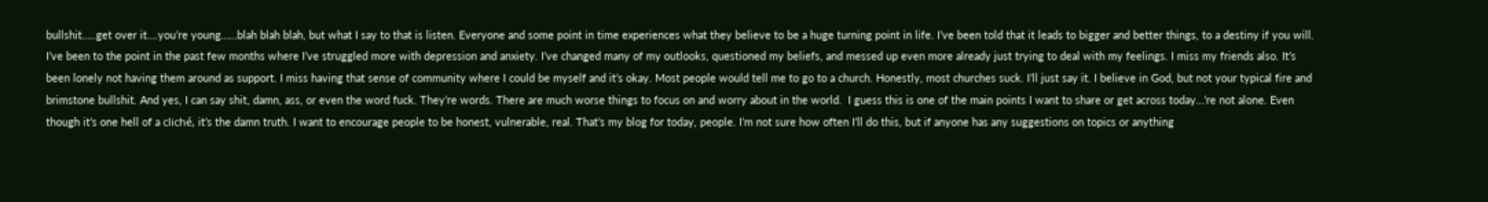bullshit…..get over it….you’re young……blah blah blah, but what I say to that is listen. Everyone and some point in time experiences what they believe to be a huge turning point in life. I’ve been told that it leads to bigger and better things, to a destiny if you will. I’ve been to the point in the past few months where I’ve struggled more with depression and anxiety. I’ve changed many of my outlooks, questioned my beliefs, and messed up even more already just trying to deal with my feelings. I miss my friends also. It’s been lonely not having them around as support. I miss having that sense of community where I could be myself and it’s okay. Most people would tell me to go to a church. Honestly, most churches suck. I’ll just say it. I believe in God, but not your typical fire and brimstone bullshit. And yes, I can say shit, damn, ass, or even the word fuck. They’re words. There are much worse things to focus on and worry about in the world.  I guess this is one of the main points I want to share or get across today…’re not alone. Even though it’s one hell of a cliché, it’s the damn truth. I want to encourage people to be honest, vulnerable, real. That’s my blog for today, people. I’m not sure how often I’ll do this, but if anyone has any suggestions on topics or anything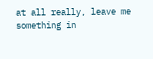at all really, leave me something in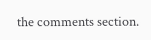the comments section.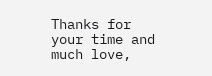Thanks for your time and much love,